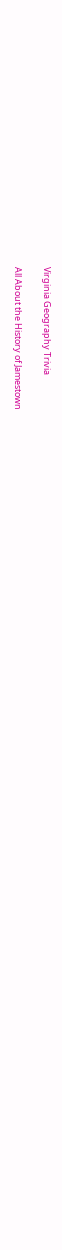Virginia Geography Trivia

All About the History of Jamestown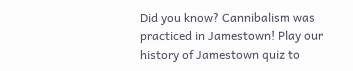Did you know? Cannibalism was practiced in Jamestown! Play our history of Jamestown quiz to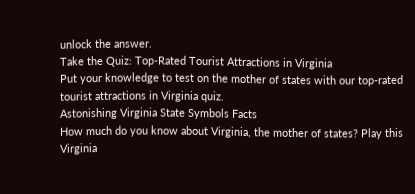unlock the answer.
Take the Quiz: Top-Rated Tourist Attractions in Virginia
Put your knowledge to test on the mother of states with our top-rated tourist attractions in Virginia quiz.
Astonishing Virginia State Symbols Facts
How much do you know about Virginia, the mother of states? Play this Virginia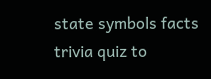state symbols facts trivia quiz to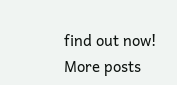find out now!
More posts